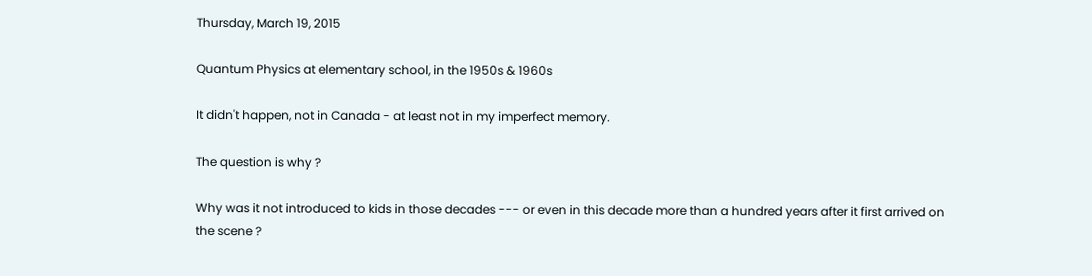Thursday, March 19, 2015

Quantum Physics at elementary school, in the 1950s & 1960s

It didn't happen, not in Canada - at least not in my imperfect memory.

The question is why ?

Why was it not introduced to kids in those decades --- or even in this decade more than a hundred years after it first arrived on the scene ?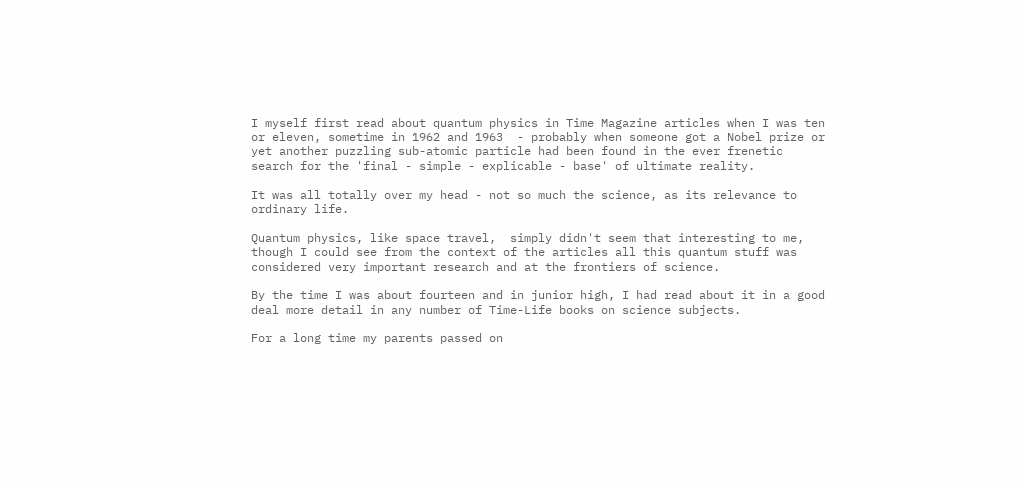I myself first read about quantum physics in Time Magazine articles when I was ten or eleven, sometime in 1962 and 1963  - probably when someone got a Nobel prize or yet another puzzling sub-atomic particle had been found in the ever frenetic search for the 'final - simple - explicable - base' of ultimate reality.

It was all totally over my head - not so much the science, as its relevance to ordinary life.

Quantum physics, like space travel,  simply didn't seem that interesting to me, though I could see from the context of the articles all this quantum stuff was considered very important research and at the frontiers of science.

By the time I was about fourteen and in junior high, I had read about it in a good deal more detail in any number of Time-Life books on science subjects.

For a long time my parents passed on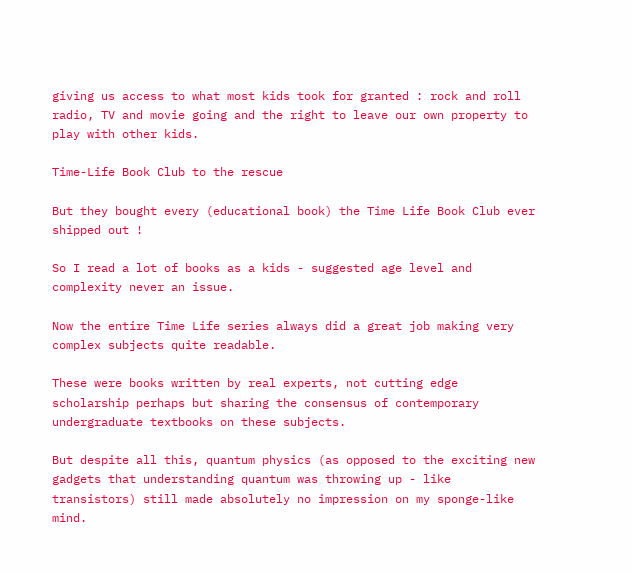giving us access to what most kids took for granted : rock and roll radio, TV and movie going and the right to leave our own property to play with other kids.

Time-Life Book Club to the rescue

But they bought every (educational book) the Time Life Book Club ever shipped out !

So I read a lot of books as a kids - suggested age level and complexity never an issue.

Now the entire Time Life series always did a great job making very complex subjects quite readable.

These were books written by real experts, not cutting edge scholarship perhaps but sharing the consensus of contemporary undergraduate textbooks on these subjects.

But despite all this, quantum physics (as opposed to the exciting new gadgets that understanding quantum was throwing up - like transistors) still made absolutely no impression on my sponge-like mind.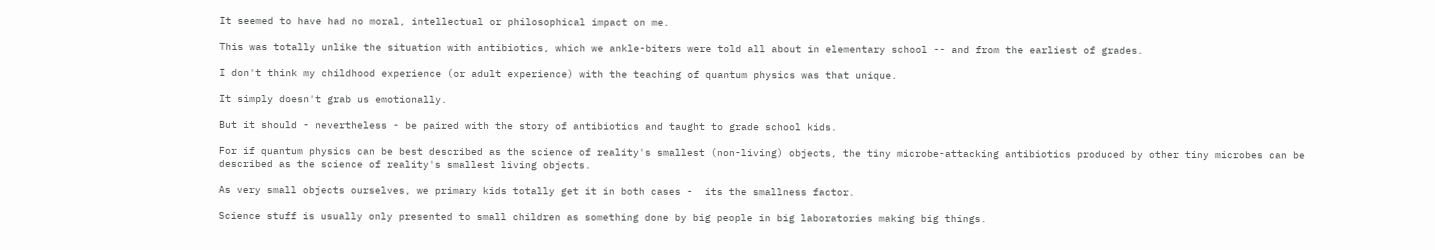It seemed to have had no moral, intellectual or philosophical impact on me.

This was totally unlike the situation with antibiotics, which we ankle-biters were told all about in elementary school -- and from the earliest of grades.

I don't think my childhood experience (or adult experience) with the teaching of quantum physics was that unique.

It simply doesn't grab us emotionally.

But it should - nevertheless - be paired with the story of antibiotics and taught to grade school kids.

For if quantum physics can be best described as the science of reality's smallest (non-living) objects, the tiny microbe-attacking antibiotics produced by other tiny microbes can be described as the science of reality's smallest living objects.

As very small objects ourselves, we primary kids totally get it in both cases -  its the smallness factor.

Science stuff is usually only presented to small children as something done by big people in big laboratories making big things.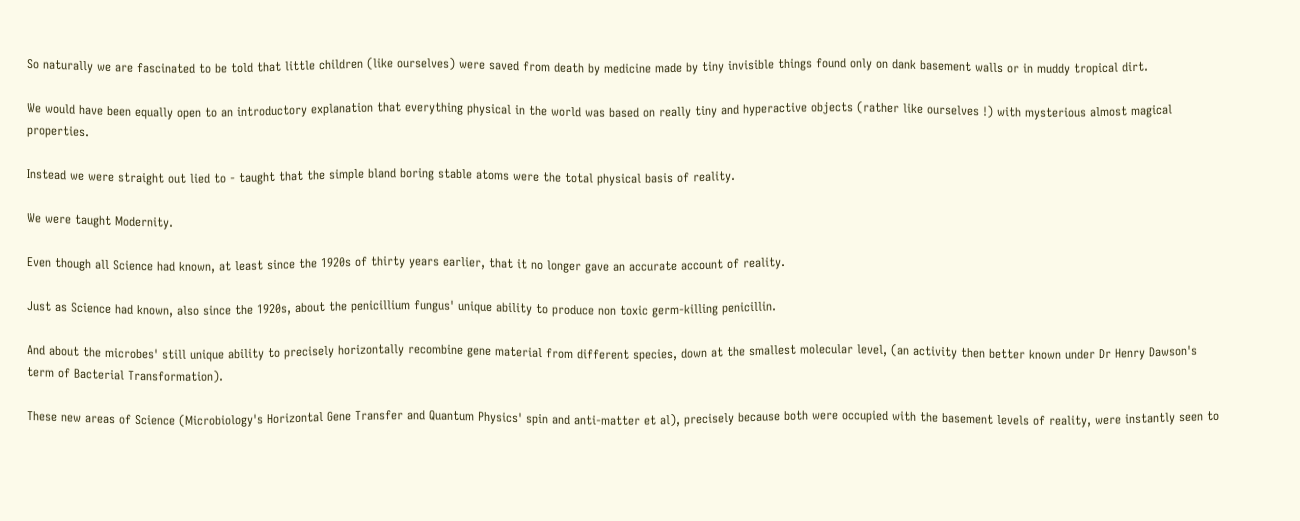So naturally we are fascinated to be told that little children (like ourselves) were saved from death by medicine made by tiny invisible things found only on dank basement walls or in muddy tropical dirt.

We would have been equally open to an introductory explanation that everything physical in the world was based on really tiny and hyperactive objects (rather like ourselves !) with mysterious almost magical properties.

Instead we were straight out lied to - taught that the simple bland boring stable atoms were the total physical basis of reality.

We were taught Modernity.

Even though all Science had known, at least since the 1920s of thirty years earlier, that it no longer gave an accurate account of reality.

Just as Science had known, also since the 1920s, about the penicillium fungus' unique ability to produce non toxic germ-killing penicillin.

And about the microbes' still unique ability to precisely horizontally recombine gene material from different species, down at the smallest molecular level, (an activity then better known under Dr Henry Dawson's term of Bacterial Transformation).

These new areas of Science (Microbiology's Horizontal Gene Transfer and Quantum Physics' spin and anti-matter et al), precisely because both were occupied with the basement levels of reality, were instantly seen to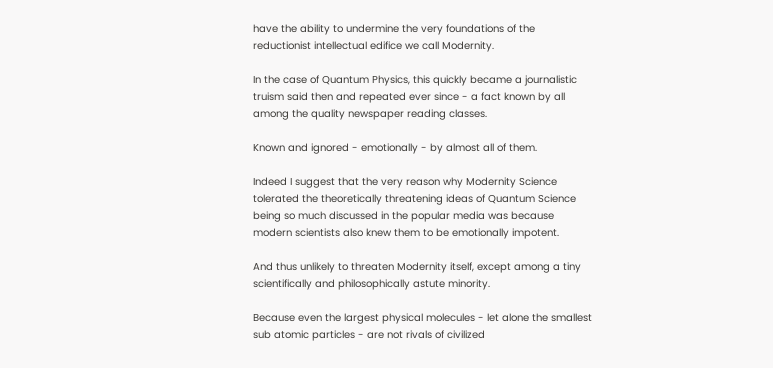have the ability to undermine the very foundations of the reductionist intellectual edifice we call Modernity.

In the case of Quantum Physics, this quickly became a journalistic truism said then and repeated ever since - a fact known by all among the quality newspaper reading classes.

Known and ignored - emotionally - by almost all of them.

Indeed I suggest that the very reason why Modernity Science tolerated the theoretically threatening ideas of Quantum Science being so much discussed in the popular media was because modern scientists also knew them to be emotionally impotent.

And thus unlikely to threaten Modernity itself, except among a tiny scientifically and philosophically astute minority.

Because even the largest physical molecules - let alone the smallest sub atomic particles - are not rivals of civilized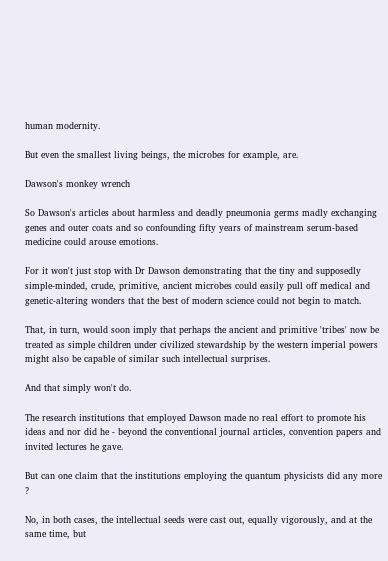human modernity.

But even the smallest living beings, the microbes for example, are.

Dawson's monkey wrench

So Dawson's articles about harmless and deadly pneumonia germs madly exchanging genes and outer coats and so confounding fifty years of mainstream serum-based medicine could arouse emotions.

For it won't just stop with Dr Dawson demonstrating that the tiny and supposedly simple-minded, crude, primitive, ancient microbes could easily pull off medical and genetic-altering wonders that the best of modern science could not begin to match.

That, in turn, would soon imply that perhaps the ancient and primitive 'tribes' now be treated as simple children under civilized stewardship by the western imperial powers might also be capable of similar such intellectual surprises.

And that simply won't do.

The research institutions that employed Dawson made no real effort to promote his ideas and nor did he - beyond the conventional journal articles, convention papers and invited lectures he gave.

But can one claim that the institutions employing the quantum physicists did any more ?

No, in both cases, the intellectual seeds were cast out, equally vigorously, and at the same time, but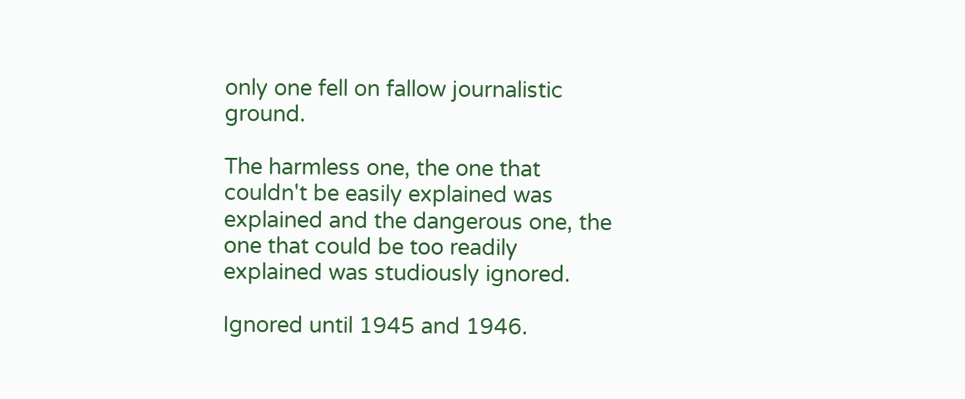only one fell on fallow journalistic ground.

The harmless one, the one that couldn't be easily explained was explained and the dangerous one, the one that could be too readily explained was studiously ignored.

Ignored until 1945 and 1946.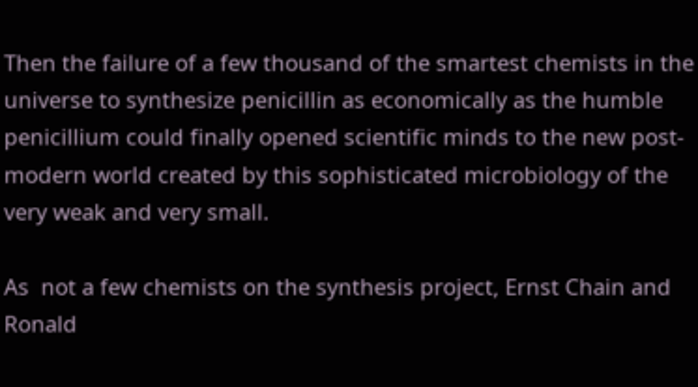Then the failure of a few thousand of the smartest chemists in the universe to synthesize penicillin as economically as the humble penicillium could finally opened scientific minds to the new post-modern world created by this sophisticated microbiology of the very weak and very small.

As  not a few chemists on the synthesis project, Ernst Chain and Ronald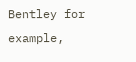Bentley for example,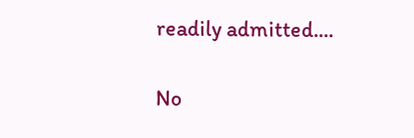readily admitted....

No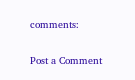comments:

Post a Comment